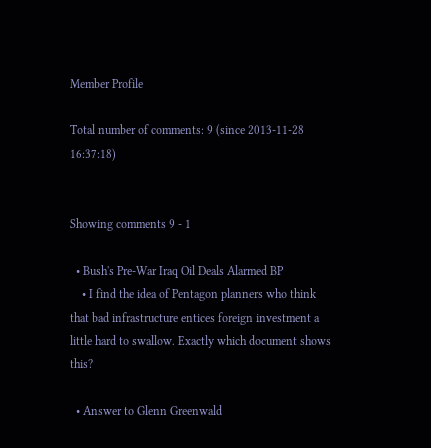Member Profile

Total number of comments: 9 (since 2013-11-28 16:37:18)


Showing comments 9 - 1

  • Bush's Pre-War Iraq Oil Deals Alarmed BP
    • I find the idea of Pentagon planners who think that bad infrastructure entices foreign investment a little hard to swallow. Exactly which document shows this?

  • Answer to Glenn Greenwald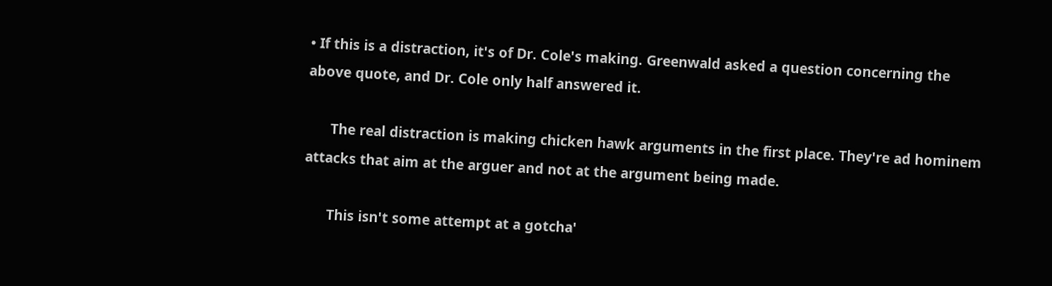• If this is a distraction, it's of Dr. Cole's making. Greenwald asked a question concerning the above quote, and Dr. Cole only half answered it.

      The real distraction is making chicken hawk arguments in the first place. They're ad hominem attacks that aim at the arguer and not at the argument being made.

      This isn't some attempt at a gotcha'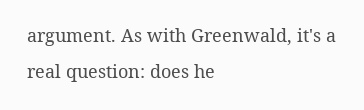argument. As with Greenwald, it's a real question: does he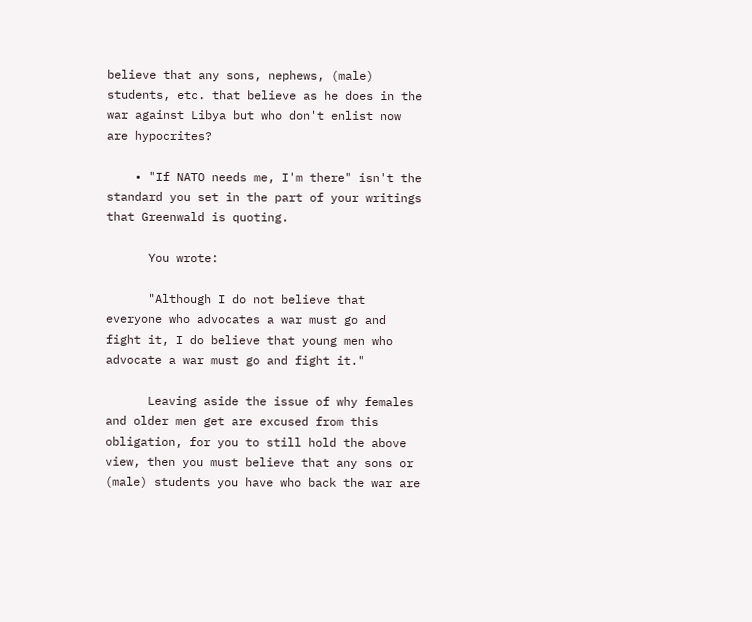believe that any sons, nephews, (male) students, etc. that believe as he does in the war against Libya but who don't enlist now are hypocrites?

    • "If NATO needs me, I'm there" isn't the standard you set in the part of your writings that Greenwald is quoting.

      You wrote:

      "Although I do not believe that everyone who advocates a war must go and fight it, I do believe that young men who advocate a war must go and fight it."

      Leaving aside the issue of why females and older men get are excused from this obligation, for you to still hold the above view, then you must believe that any sons or (male) students you have who back the war are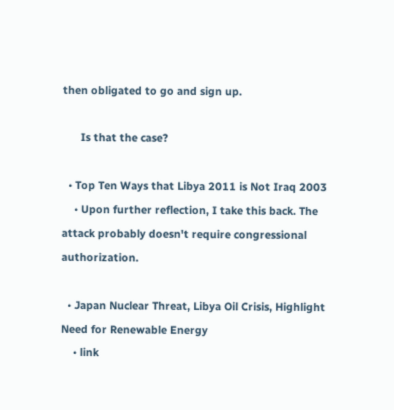then obligated to go and sign up.

      Is that the case?

  • Top Ten Ways that Libya 2011 is Not Iraq 2003
    • Upon further reflection, I take this back. The attack probably doesn't require congressional authorization.

  • Japan Nuclear Threat, Libya Oil Crisis, Highlight Need for Renewable Energy
    • link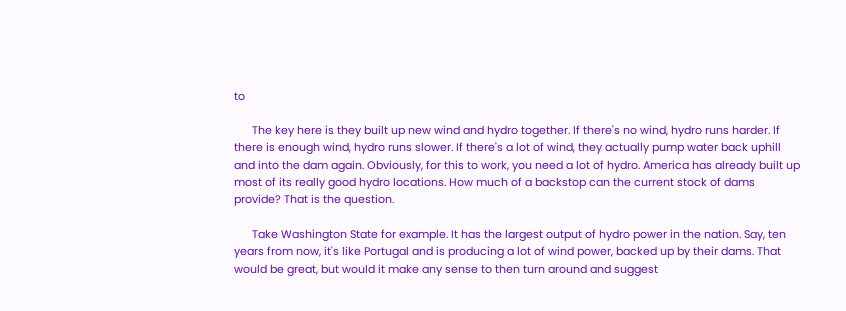to

      The key here is they built up new wind and hydro together. If there's no wind, hydro runs harder. If there is enough wind, hydro runs slower. If there's a lot of wind, they actually pump water back uphill and into the dam again. Obviously, for this to work, you need a lot of hydro. America has already built up most of its really good hydro locations. How much of a backstop can the current stock of dams provide? That is the question.

      Take Washington State for example. It has the largest output of hydro power in the nation. Say, ten years from now, it's like Portugal and is producing a lot of wind power, backed up by their dams. That would be great, but would it make any sense to then turn around and suggest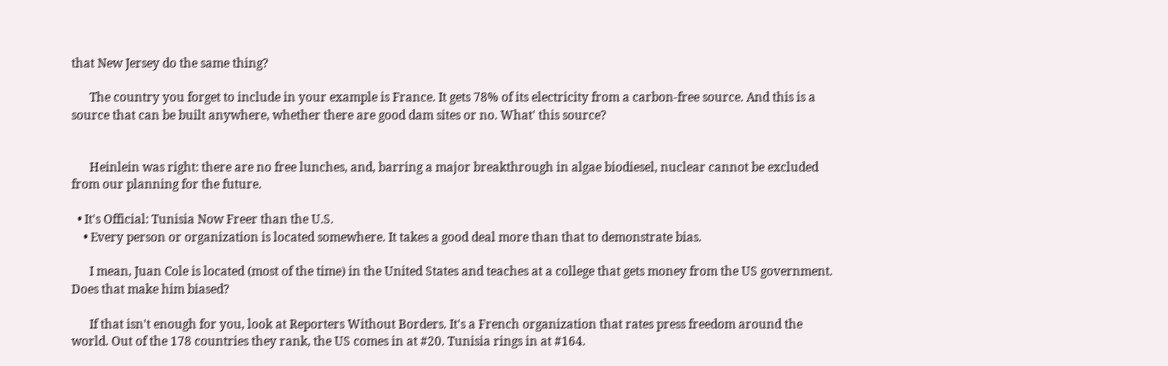that New Jersey do the same thing?

      The country you forget to include in your example is France. It gets 78% of its electricity from a carbon-free source. And this is a source that can be built anywhere, whether there are good dam sites or no. What' this source?


      Heinlein was right: there are no free lunches, and, barring a major breakthrough in algae biodiesel, nuclear cannot be excluded from our planning for the future.

  • It's Official: Tunisia Now Freer than the U.S.
    • Every person or organization is located somewhere. It takes a good deal more than that to demonstrate bias.

      I mean, Juan Cole is located (most of the time) in the United States and teaches at a college that gets money from the US government. Does that make him biased?

      If that isn't enough for you, look at Reporters Without Borders. It's a French organization that rates press freedom around the world. Out of the 178 countries they rank, the US comes in at #20. Tunisia rings in at #164.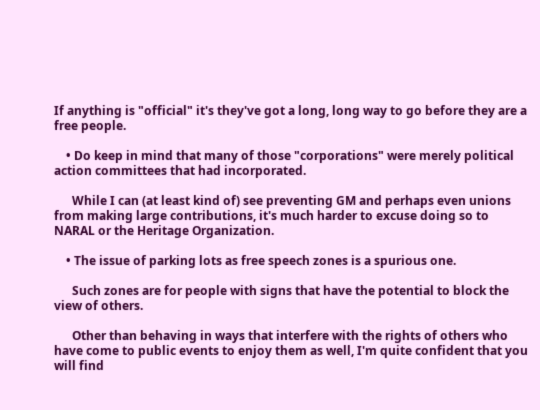If anything is "official" it's they've got a long, long way to go before they are a free people.

    • Do keep in mind that many of those "corporations" were merely political action committees that had incorporated.

      While I can (at least kind of) see preventing GM and perhaps even unions from making large contributions, it's much harder to excuse doing so to NARAL or the Heritage Organization.

    • The issue of parking lots as free speech zones is a spurious one.

      Such zones are for people with signs that have the potential to block the view of others.

      Other than behaving in ways that interfere with the rights of others who have come to public events to enjoy them as well, I'm quite confident that you will find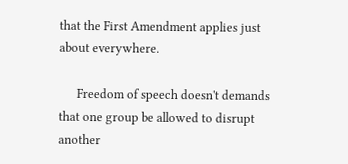that the First Amendment applies just about everywhere.

      Freedom of speech doesn't demands that one group be allowed to disrupt another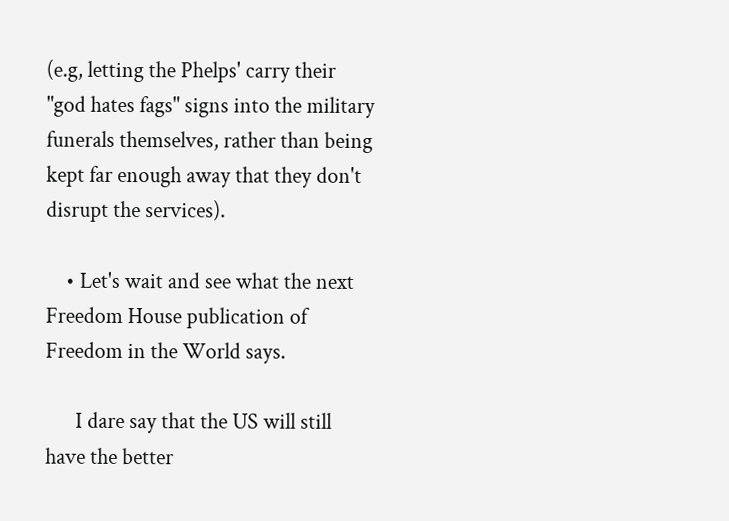(e.g, letting the Phelps' carry their "god hates fags" signs into the military funerals themselves, rather than being kept far enough away that they don't disrupt the services).

    • Let's wait and see what the next Freedom House publication of Freedom in the World says.

      I dare say that the US will still have the better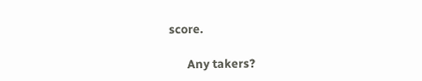score.

      Any takers?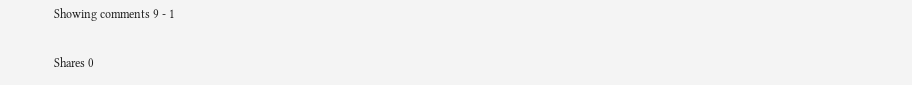Showing comments 9 - 1

Shares 0